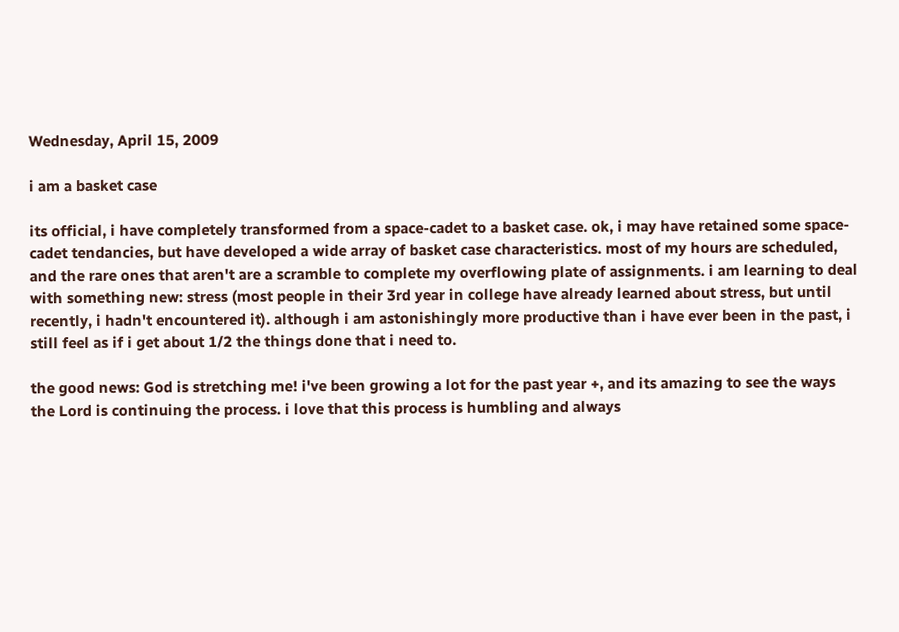Wednesday, April 15, 2009

i am a basket case

its official, i have completely transformed from a space-cadet to a basket case. ok, i may have retained some space-cadet tendancies, but have developed a wide array of basket case characteristics. most of my hours are scheduled, and the rare ones that aren't are a scramble to complete my overflowing plate of assignments. i am learning to deal with something new: stress (most people in their 3rd year in college have already learned about stress, but until recently, i hadn't encountered it). although i am astonishingly more productive than i have ever been in the past, i still feel as if i get about 1/2 the things done that i need to.

the good news: God is stretching me! i've been growing a lot for the past year +, and its amazing to see the ways the Lord is continuing the process. i love that this process is humbling and always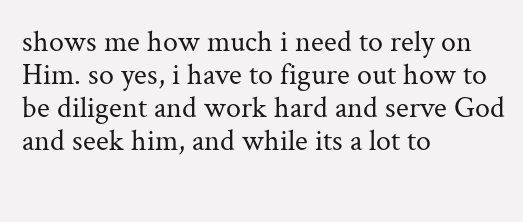shows me how much i need to rely on Him. so yes, i have to figure out how to be diligent and work hard and serve God and seek him, and while its a lot to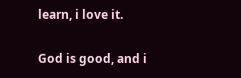learn, i love it.

God is good, and i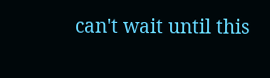can't wait until this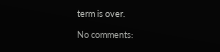term is over.

No comments: